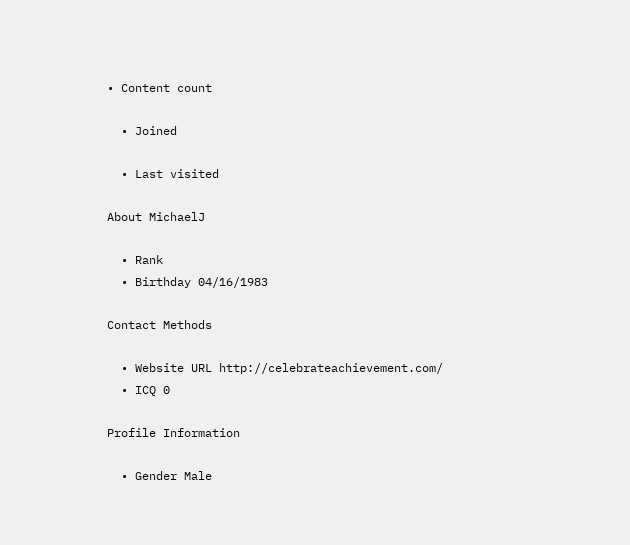• Content count

  • Joined

  • Last visited

About MichaelJ

  • Rank
  • Birthday 04/16/1983

Contact Methods

  • Website URL http://celebrateachievement.com/
  • ICQ 0

Profile Information

  • Gender Male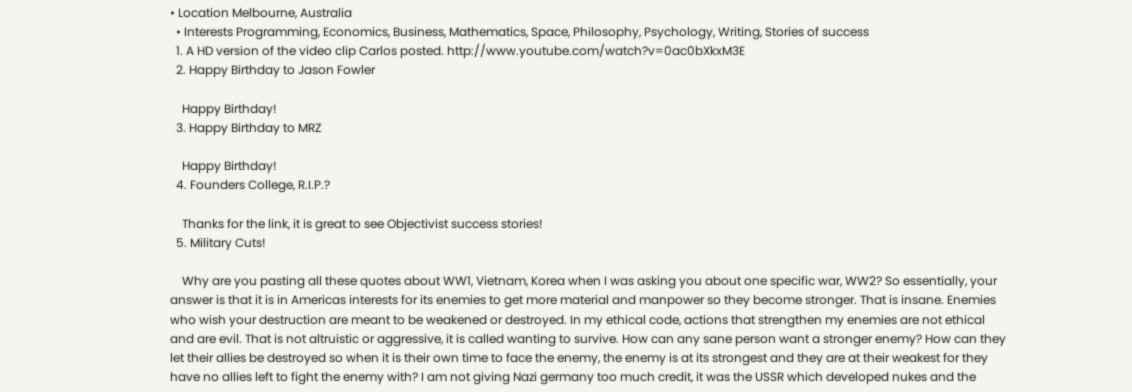• Location Melbourne, Australia
  • Interests Programming, Economics, Business, Mathematics, Space, Philosophy, Psychology, Writing, Stories of success
  1. A HD version of the video clip Carlos posted. http://www.youtube.com/watch?v=0ac0bXkxM3E
  2. Happy Birthday to Jason Fowler

    Happy Birthday!
  3. Happy Birthday to MRZ

    Happy Birthday!
  4. Founders College, R.I.P.?

    Thanks for the link, it is great to see Objectivist success stories!
  5. Military Cuts!

    Why are you pasting all these quotes about WW1, Vietnam, Korea when I was asking you about one specific war, WW2? So essentially, your answer is that it is in Americas interests for its enemies to get more material and manpower so they become stronger. That is insane. Enemies who wish your destruction are meant to be weakened or destroyed. In my ethical code, actions that strengthen my enemies are not ethical and are evil. That is not altruistic or aggressive, it is called wanting to survive. How can any sane person want a stronger enemy? How can they let their allies be destroyed so when it is their own time to face the enemy, the enemy is at its strongest and they are at their weakest for they have no allies left to fight the enemy with? I am not giving Nazi germany too much credit, it was the USSR which developed nukes and the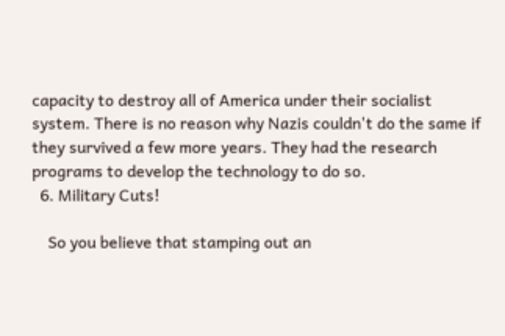capacity to destroy all of America under their socialist system. There is no reason why Nazis couldn't do the same if they survived a few more years. They had the research programs to develop the technology to do so.
  6. Military Cuts!

    So you believe that stamping out an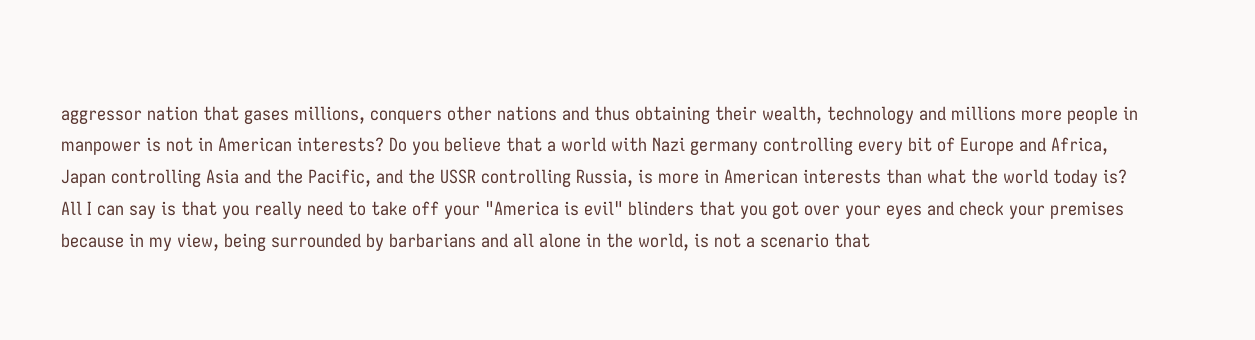aggressor nation that gases millions, conquers other nations and thus obtaining their wealth, technology and millions more people in manpower is not in American interests? Do you believe that a world with Nazi germany controlling every bit of Europe and Africa, Japan controlling Asia and the Pacific, and the USSR controlling Russia, is more in American interests than what the world today is? All I can say is that you really need to take off your "America is evil" blinders that you got over your eyes and check your premises because in my view, being surrounded by barbarians and all alone in the world, is not a scenario that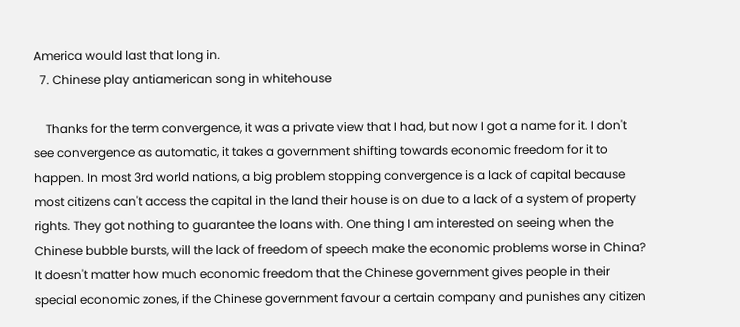America would last that long in.
  7. Chinese play antiamerican song in whitehouse

    Thanks for the term convergence, it was a private view that I had, but now I got a name for it. I don't see convergence as automatic, it takes a government shifting towards economic freedom for it to happen. In most 3rd world nations, a big problem stopping convergence is a lack of capital because most citizens can't access the capital in the land their house is on due to a lack of a system of property rights. They got nothing to guarantee the loans with. One thing I am interested on seeing when the Chinese bubble bursts, will the lack of freedom of speech make the economic problems worse in China? It doesn't matter how much economic freedom that the Chinese government gives people in their special economic zones, if the Chinese government favour a certain company and punishes any citizen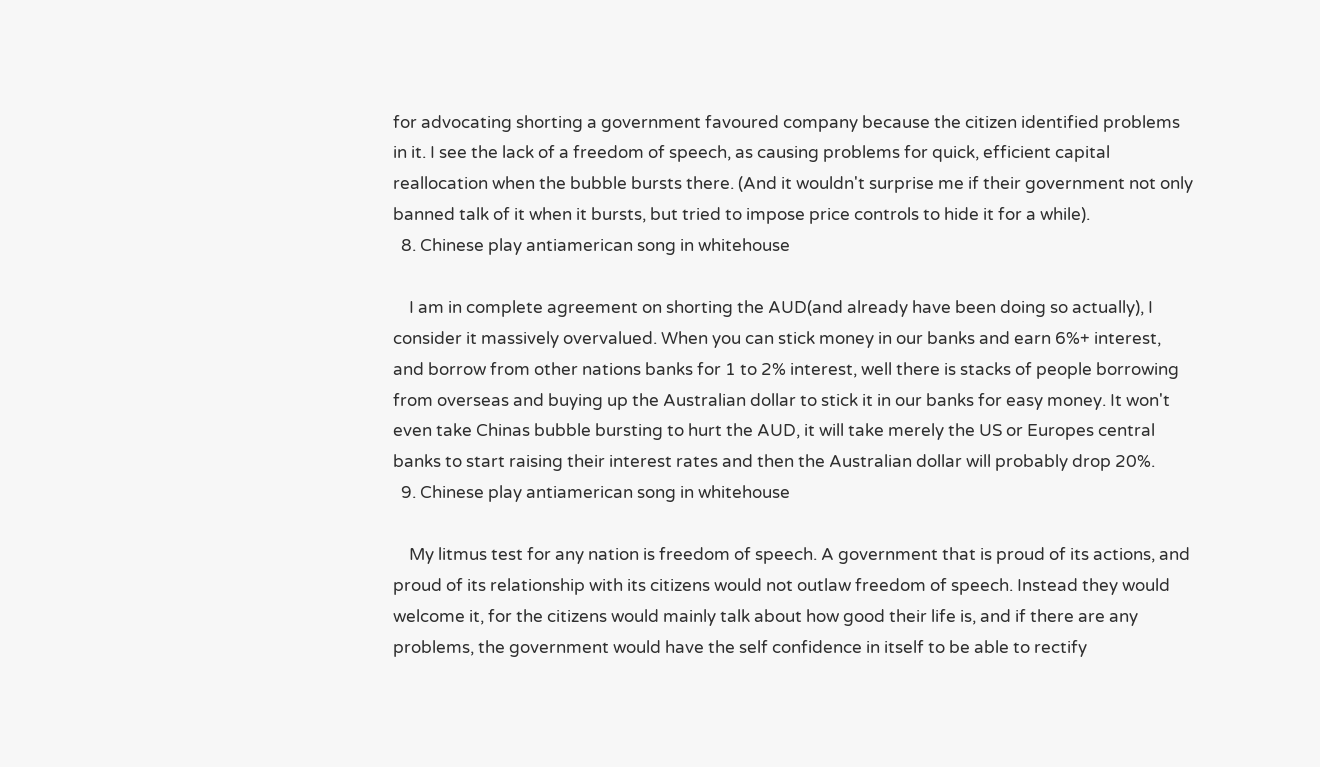for advocating shorting a government favoured company because the citizen identified problems in it. I see the lack of a freedom of speech, as causing problems for quick, efficient capital reallocation when the bubble bursts there. (And it wouldn't surprise me if their government not only banned talk of it when it bursts, but tried to impose price controls to hide it for a while).
  8. Chinese play antiamerican song in whitehouse

    I am in complete agreement on shorting the AUD(and already have been doing so actually), I consider it massively overvalued. When you can stick money in our banks and earn 6%+ interest, and borrow from other nations banks for 1 to 2% interest, well there is stacks of people borrowing from overseas and buying up the Australian dollar to stick it in our banks for easy money. It won't even take Chinas bubble bursting to hurt the AUD, it will take merely the US or Europes central banks to start raising their interest rates and then the Australian dollar will probably drop 20%.
  9. Chinese play antiamerican song in whitehouse

    My litmus test for any nation is freedom of speech. A government that is proud of its actions, and proud of its relationship with its citizens would not outlaw freedom of speech. Instead they would welcome it, for the citizens would mainly talk about how good their life is, and if there are any problems, the government would have the self confidence in itself to be able to rectify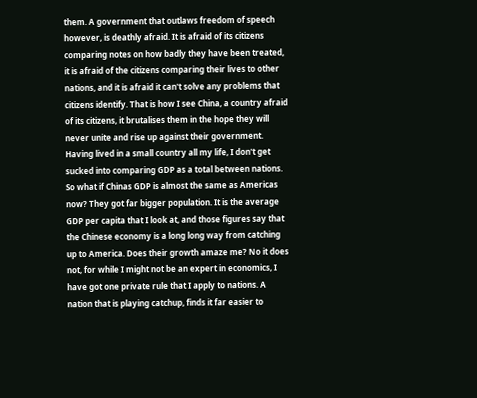them. A government that outlaws freedom of speech however, is deathly afraid. It is afraid of its citizens comparing notes on how badly they have been treated, it is afraid of the citizens comparing their lives to other nations, and it is afraid it can't solve any problems that citizens identify. That is how I see China, a country afraid of its citizens, it brutalises them in the hope they will never unite and rise up against their government. Having lived in a small country all my life, I don't get sucked into comparing GDP as a total between nations. So what if Chinas GDP is almost the same as Americas now? They got far bigger population. It is the average GDP per capita that I look at, and those figures say that the Chinese economy is a long long way from catching up to America. Does their growth amaze me? No it does not, for while I might not be an expert in economics, I have got one private rule that I apply to nations. A nation that is playing catchup, finds it far easier to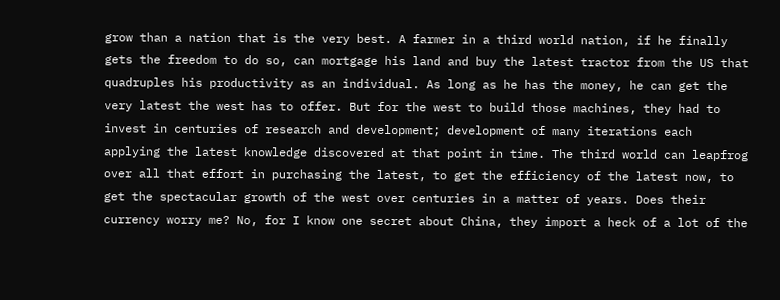grow than a nation that is the very best. A farmer in a third world nation, if he finally gets the freedom to do so, can mortgage his land and buy the latest tractor from the US that quadruples his productivity as an individual. As long as he has the money, he can get the very latest the west has to offer. But for the west to build those machines, they had to invest in centuries of research and development; development of many iterations each applying the latest knowledge discovered at that point in time. The third world can leapfrog over all that effort in purchasing the latest, to get the efficiency of the latest now, to get the spectacular growth of the west over centuries in a matter of years. Does their currency worry me? No, for I know one secret about China, they import a heck of a lot of the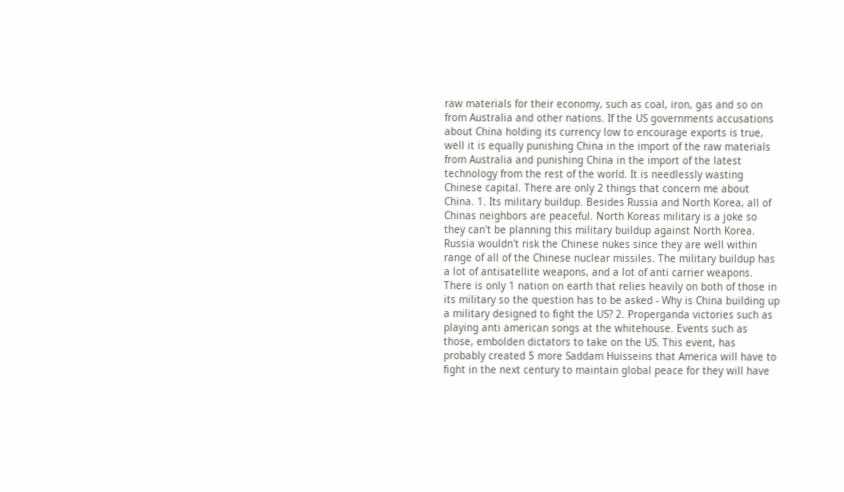raw materials for their economy, such as coal, iron, gas and so on from Australia and other nations. If the US governments accusations about China holding its currency low to encourage exports is true, well it is equally punishing China in the import of the raw materials from Australia and punishing China in the import of the latest technology from the rest of the world. It is needlessly wasting Chinese capital. There are only 2 things that concern me about China. 1. Its military buildup. Besides Russia and North Korea, all of Chinas neighbors are peaceful. North Koreas military is a joke so they can't be planning this military buildup against North Korea. Russia wouldn't risk the Chinese nukes since they are well within range of all of the Chinese nuclear missiles. The military buildup has a lot of antisatellite weapons, and a lot of anti carrier weapons. There is only 1 nation on earth that relies heavily on both of those in its military so the question has to be asked - Why is China building up a military designed to fight the US? 2. Properganda victories such as playing anti american songs at the whitehouse. Events such as those, embolden dictators to take on the US. This event, has probably created 5 more Saddam Huisseins that America will have to fight in the next century to maintain global peace for they will have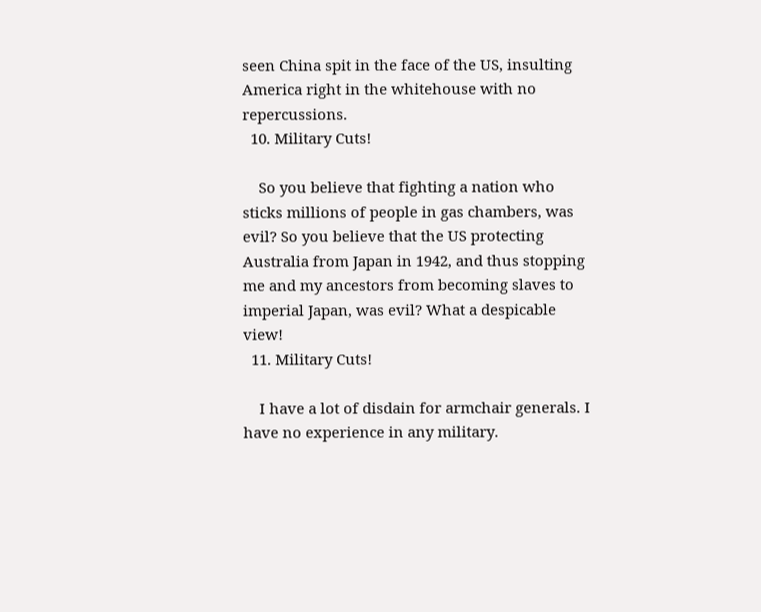seen China spit in the face of the US, insulting America right in the whitehouse with no repercussions.
  10. Military Cuts!

    So you believe that fighting a nation who sticks millions of people in gas chambers, was evil? So you believe that the US protecting Australia from Japan in 1942, and thus stopping me and my ancestors from becoming slaves to imperial Japan, was evil? What a despicable view!
  11. Military Cuts!

    I have a lot of disdain for armchair generals. I have no experience in any military.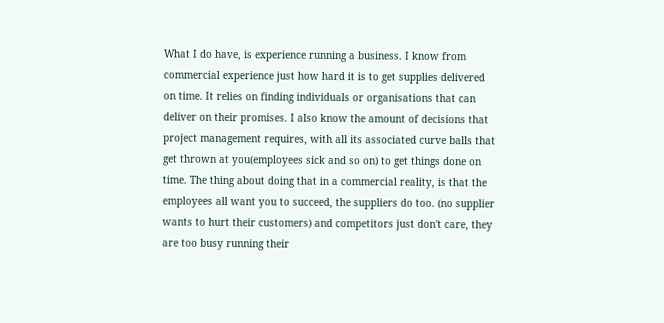What I do have, is experience running a business. I know from commercial experience just how hard it is to get supplies delivered on time. It relies on finding individuals or organisations that can deliver on their promises. I also know the amount of decisions that project management requires, with all its associated curve balls that get thrown at you(employees sick and so on) to get things done on time. The thing about doing that in a commercial reality, is that the employees all want you to succeed, the suppliers do too. (no supplier wants to hurt their customers) and competitors just don't care, they are too busy running their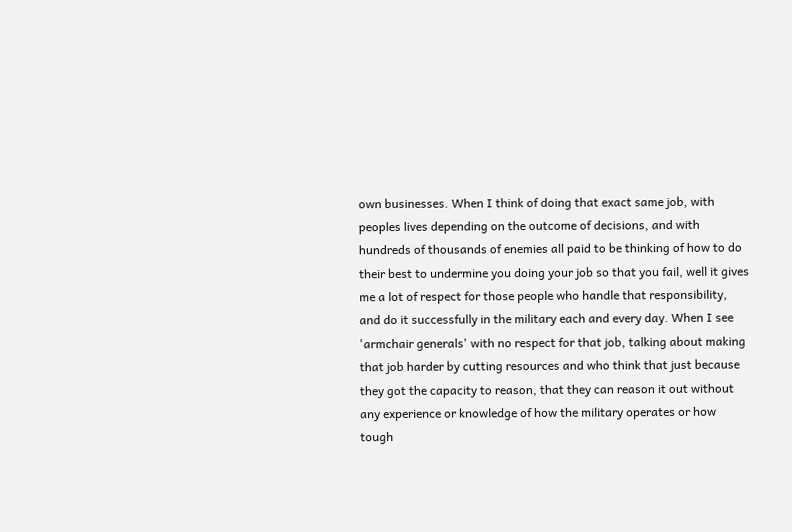own businesses. When I think of doing that exact same job, with peoples lives depending on the outcome of decisions, and with hundreds of thousands of enemies all paid to be thinking of how to do their best to undermine you doing your job so that you fail, well it gives me a lot of respect for those people who handle that responsibility, and do it successfully in the military each and every day. When I see 'armchair generals' with no respect for that job, talking about making that job harder by cutting resources and who think that just because they got the capacity to reason, that they can reason it out without any experience or knowledge of how the military operates or how tough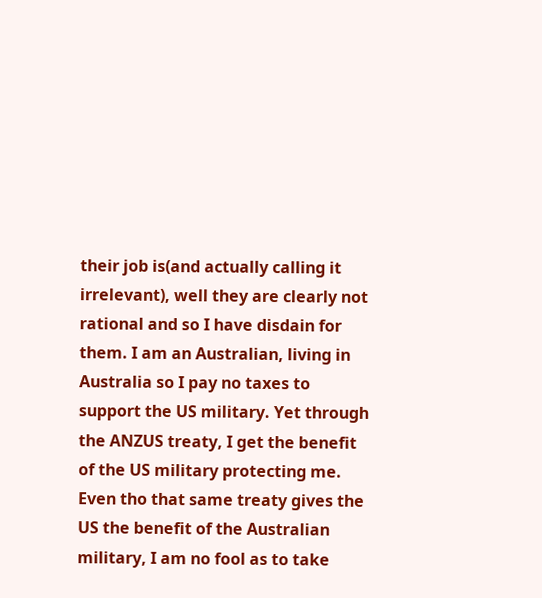their job is(and actually calling it irrelevant), well they are clearly not rational and so I have disdain for them. I am an Australian, living in Australia so I pay no taxes to support the US military. Yet through the ANZUS treaty, I get the benefit of the US military protecting me. Even tho that same treaty gives the US the benefit of the Australian military, I am no fool as to take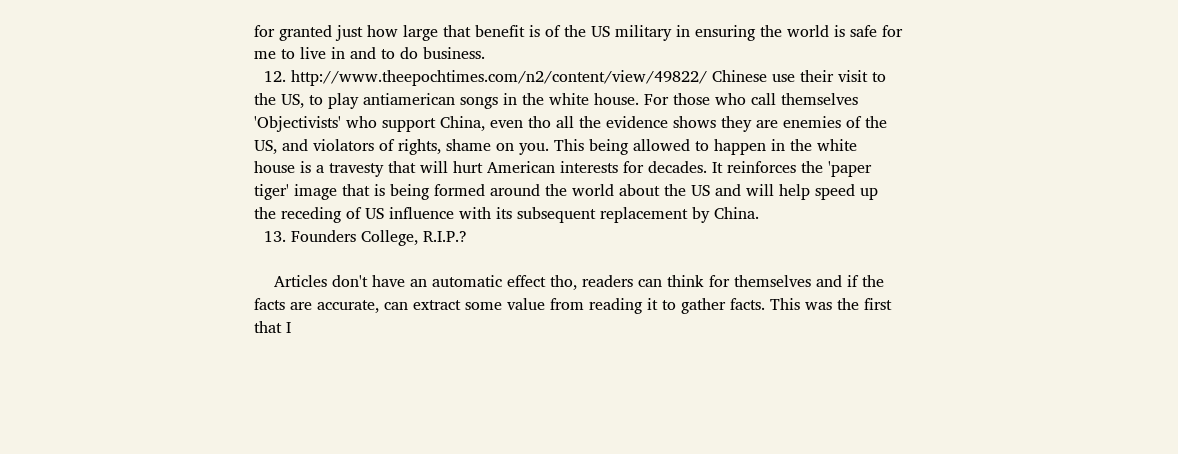for granted just how large that benefit is of the US military in ensuring the world is safe for me to live in and to do business.
  12. http://www.theepochtimes.com/n2/content/view/49822/ Chinese use their visit to the US, to play antiamerican songs in the white house. For those who call themselves 'Objectivists' who support China, even tho all the evidence shows they are enemies of the US, and violators of rights, shame on you. This being allowed to happen in the white house is a travesty that will hurt American interests for decades. It reinforces the 'paper tiger' image that is being formed around the world about the US and will help speed up the receding of US influence with its subsequent replacement by China.
  13. Founders College, R.I.P.?

    Articles don't have an automatic effect tho, readers can think for themselves and if the facts are accurate, can extract some value from reading it to gather facts. This was the first that I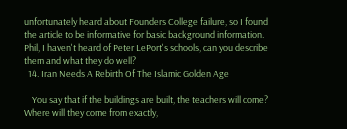unfortunately heard about Founders College failure, so I found the article to be informative for basic background information. Phil, I haven't heard of Peter LePort's schools, can you describe them and what they do well?
  14. Iran Needs A Rebirth Of The Islamic Golden Age

    You say that if the buildings are built, the teachers will come? Where will they come from exactly,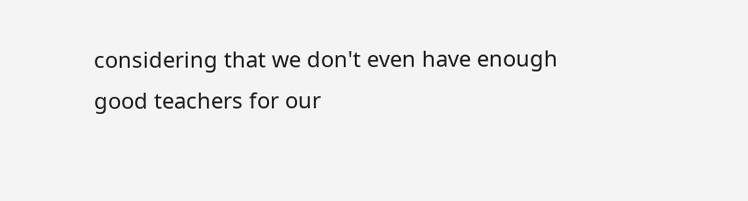considering that we don't even have enough good teachers for our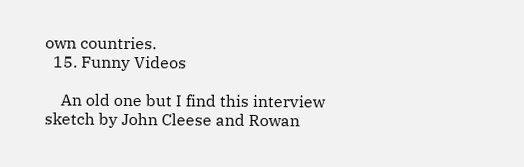own countries.
  15. Funny Videos

    An old one but I find this interview sketch by John Cleese and Rowan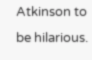Atkinson to be hilarious.